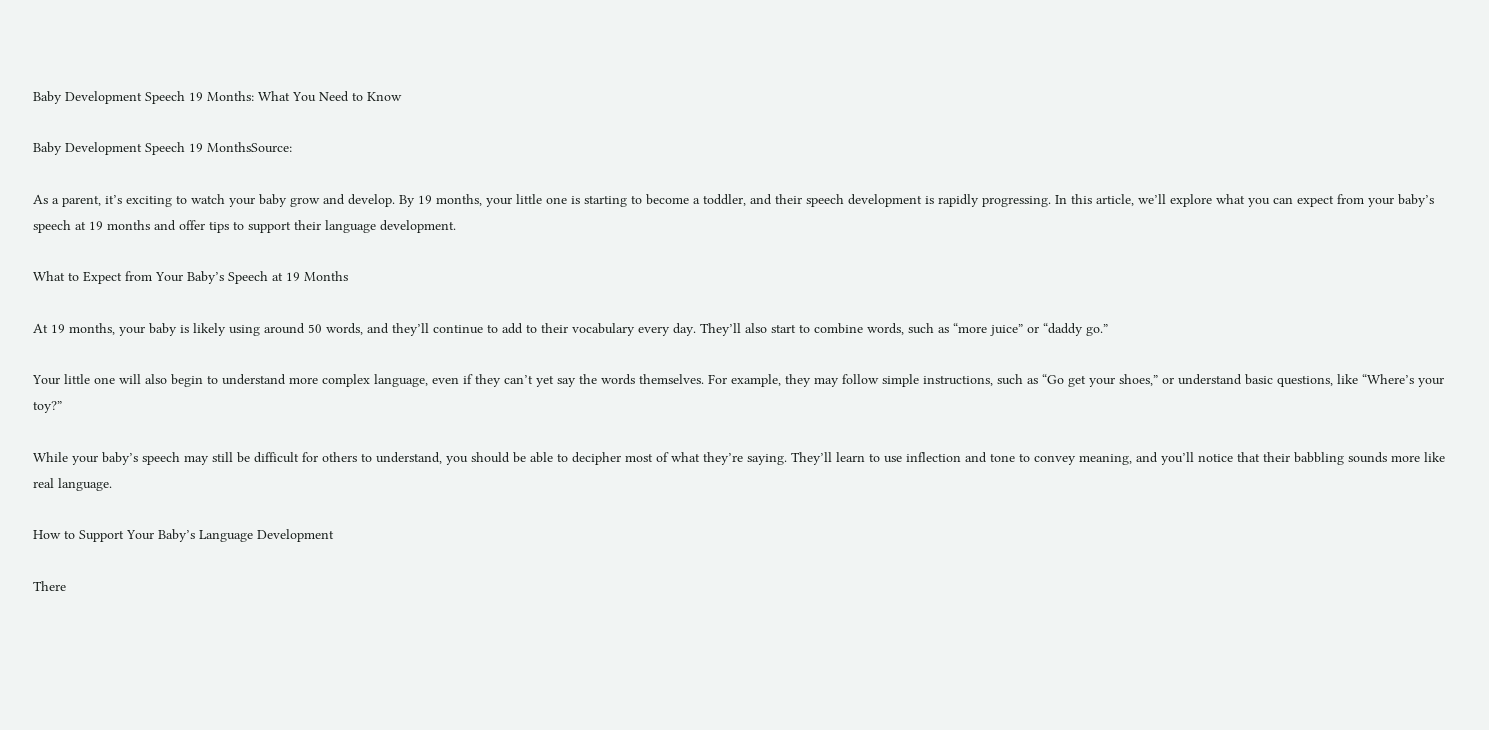Baby Development Speech 19 Months: What You Need to Know

Baby Development Speech 19 MonthsSource:

As a parent, it’s exciting to watch your baby grow and develop. By 19 months, your little one is starting to become a toddler, and their speech development is rapidly progressing. In this article, we’ll explore what you can expect from your baby’s speech at 19 months and offer tips to support their language development.

What to Expect from Your Baby’s Speech at 19 Months

At 19 months, your baby is likely using around 50 words, and they’ll continue to add to their vocabulary every day. They’ll also start to combine words, such as “more juice” or “daddy go.”

Your little one will also begin to understand more complex language, even if they can’t yet say the words themselves. For example, they may follow simple instructions, such as “Go get your shoes,” or understand basic questions, like “Where’s your toy?”

While your baby’s speech may still be difficult for others to understand, you should be able to decipher most of what they’re saying. They’ll learn to use inflection and tone to convey meaning, and you’ll notice that their babbling sounds more like real language.

How to Support Your Baby’s Language Development

There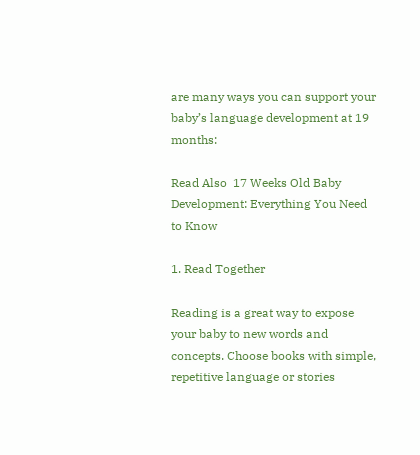are many ways you can support your baby’s language development at 19 months:

Read Also  17 Weeks Old Baby Development: Everything You Need to Know

1. Read Together

Reading is a great way to expose your baby to new words and concepts. Choose books with simple, repetitive language or stories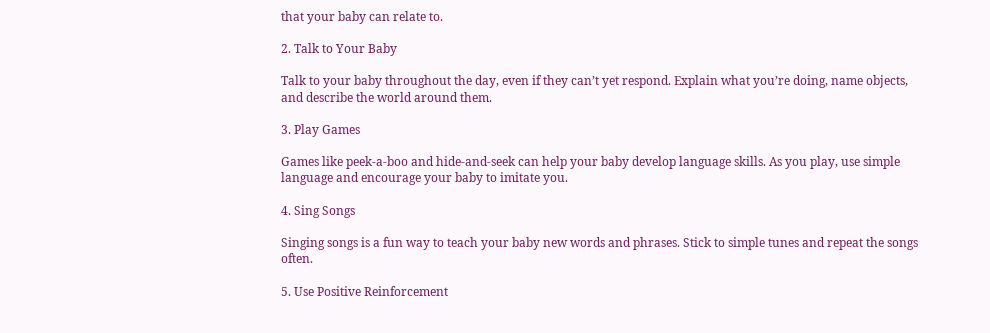that your baby can relate to.

2. Talk to Your Baby

Talk to your baby throughout the day, even if they can’t yet respond. Explain what you’re doing, name objects, and describe the world around them.

3. Play Games

Games like peek-a-boo and hide-and-seek can help your baby develop language skills. As you play, use simple language and encourage your baby to imitate you.

4. Sing Songs

Singing songs is a fun way to teach your baby new words and phrases. Stick to simple tunes and repeat the songs often.

5. Use Positive Reinforcement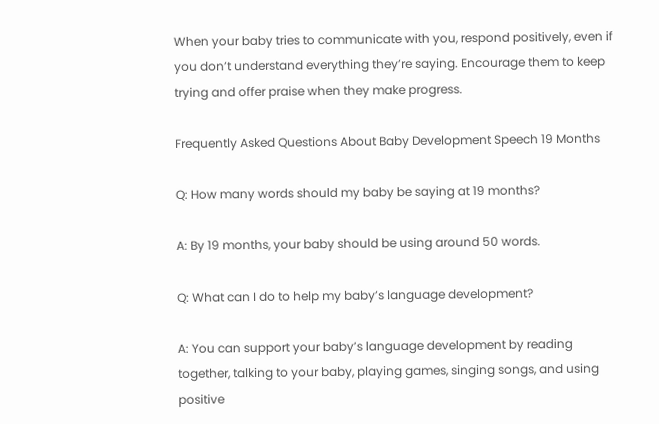When your baby tries to communicate with you, respond positively, even if you don’t understand everything they’re saying. Encourage them to keep trying and offer praise when they make progress.

Frequently Asked Questions About Baby Development Speech 19 Months

Q: How many words should my baby be saying at 19 months?

A: By 19 months, your baby should be using around 50 words.

Q: What can I do to help my baby’s language development?

A: You can support your baby’s language development by reading together, talking to your baby, playing games, singing songs, and using positive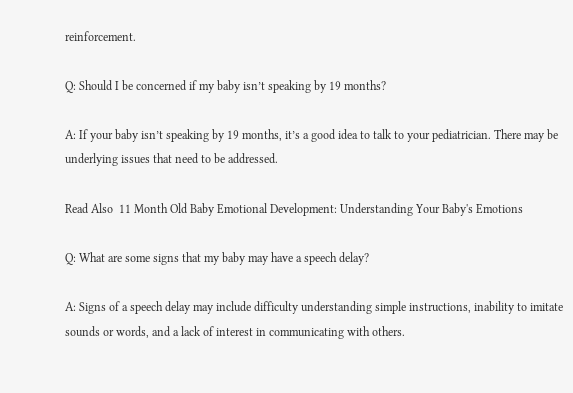reinforcement.

Q: Should I be concerned if my baby isn’t speaking by 19 months?

A: If your baby isn’t speaking by 19 months, it’s a good idea to talk to your pediatrician. There may be underlying issues that need to be addressed.

Read Also  11 Month Old Baby Emotional Development: Understanding Your Baby's Emotions

Q: What are some signs that my baby may have a speech delay?

A: Signs of a speech delay may include difficulty understanding simple instructions, inability to imitate sounds or words, and a lack of interest in communicating with others.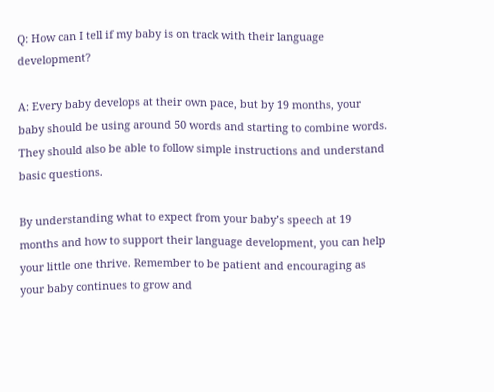Q: How can I tell if my baby is on track with their language development?

A: Every baby develops at their own pace, but by 19 months, your baby should be using around 50 words and starting to combine words. They should also be able to follow simple instructions and understand basic questions.

By understanding what to expect from your baby’s speech at 19 months and how to support their language development, you can help your little one thrive. Remember to be patient and encouraging as your baby continues to grow and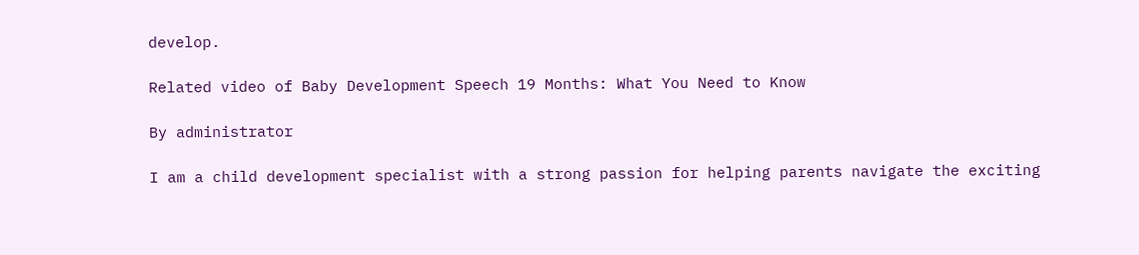develop.

Related video of Baby Development Speech 19 Months: What You Need to Know

By administrator

I am a child development specialist with a strong passion for helping parents navigate the exciting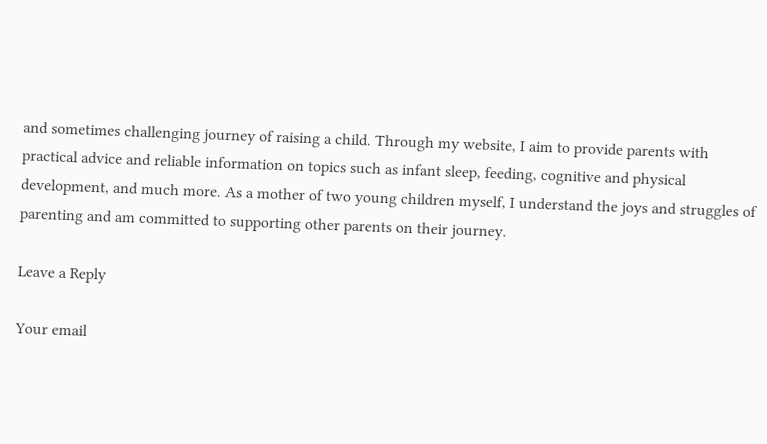and sometimes challenging journey of raising a child. Through my website, I aim to provide parents with practical advice and reliable information on topics such as infant sleep, feeding, cognitive and physical development, and much more. As a mother of two young children myself, I understand the joys and struggles of parenting and am committed to supporting other parents on their journey.

Leave a Reply

Your email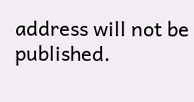address will not be published.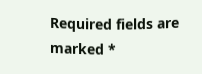Required fields are marked *